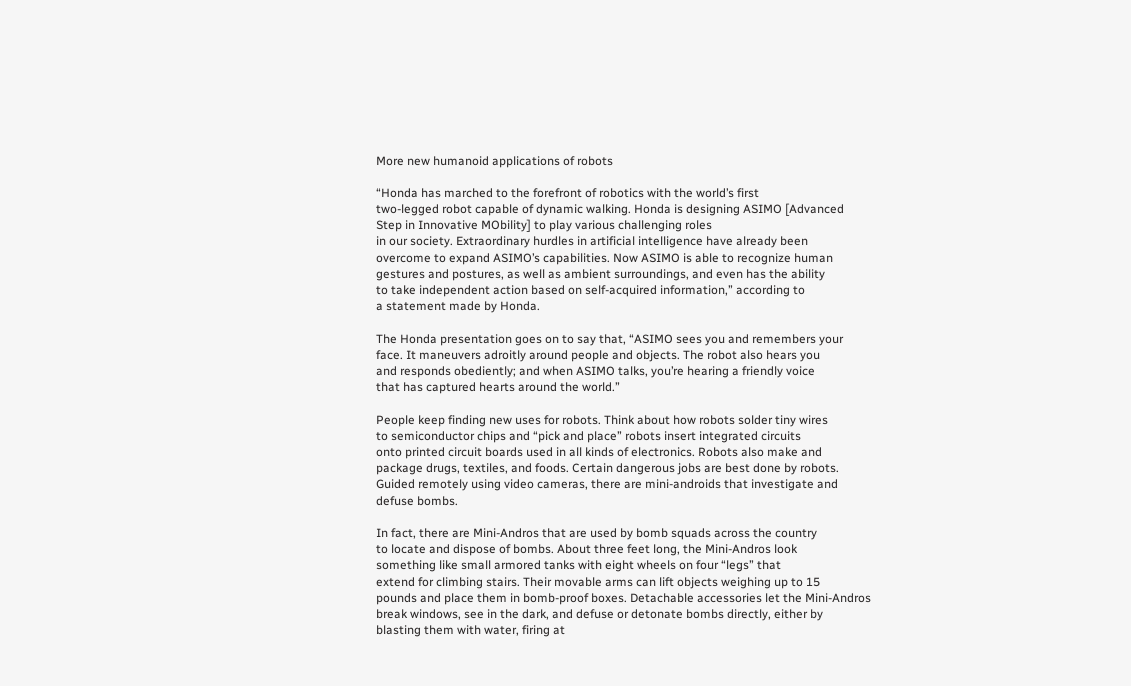More new humanoid applications of robots

“Honda has marched to the forefront of robotics with the world’s first
two-legged robot capable of dynamic walking. Honda is designing ASIMO [Advanced
Step in Innovative MObility] to play various challenging roles
in our society. Extraordinary hurdles in artificial intelligence have already been
overcome to expand ASIMO’s capabilities. Now ASIMO is able to recognize human
gestures and postures, as well as ambient surroundings, and even has the ability
to take independent action based on self-acquired information,” according to
a statement made by Honda.

The Honda presentation goes on to say that, “ASIMO sees you and remembers your
face. It maneuvers adroitly around people and objects. The robot also hears you
and responds obediently; and when ASIMO talks, you’re hearing a friendly voice
that has captured hearts around the world.”

People keep finding new uses for robots. Think about how robots solder tiny wires
to semiconductor chips and “pick and place” robots insert integrated circuits
onto printed circuit boards used in all kinds of electronics. Robots also make and
package drugs, textiles, and foods. Certain dangerous jobs are best done by robots.
Guided remotely using video cameras, there are mini-androids that investigate and
defuse bombs.

In fact, there are Mini-Andros that are used by bomb squads across the country
to locate and dispose of bombs. About three feet long, the Mini-Andros look
something like small armored tanks with eight wheels on four “legs” that
extend for climbing stairs. Their movable arms can lift objects weighing up to 15
pounds and place them in bomb-proof boxes. Detachable accessories let the Mini-Andros
break windows, see in the dark, and defuse or detonate bombs directly, either by
blasting them with water, firing at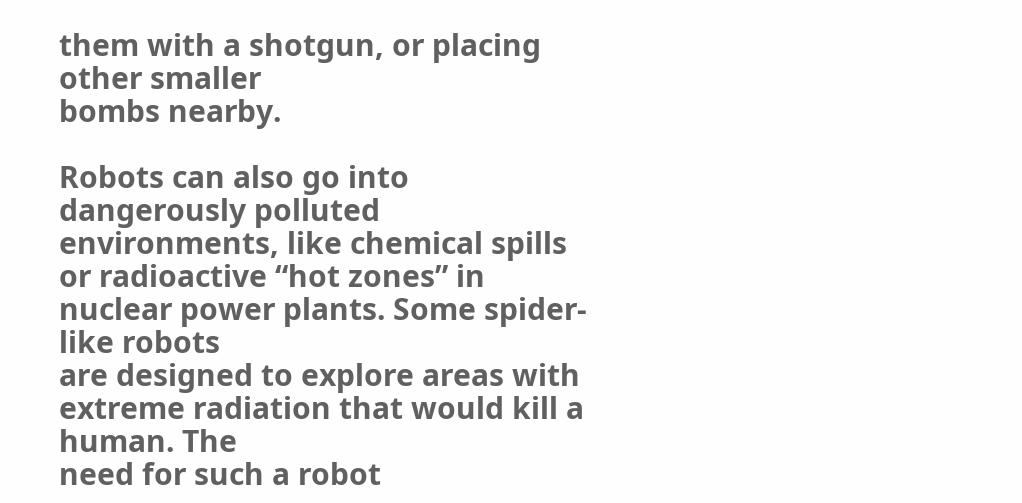them with a shotgun, or placing other smaller
bombs nearby.

Robots can also go into dangerously polluted environments, like chemical spills
or radioactive “hot zones” in nuclear power plants. Some spider-like robots
are designed to explore areas with extreme radiation that would kill a human. The
need for such a robot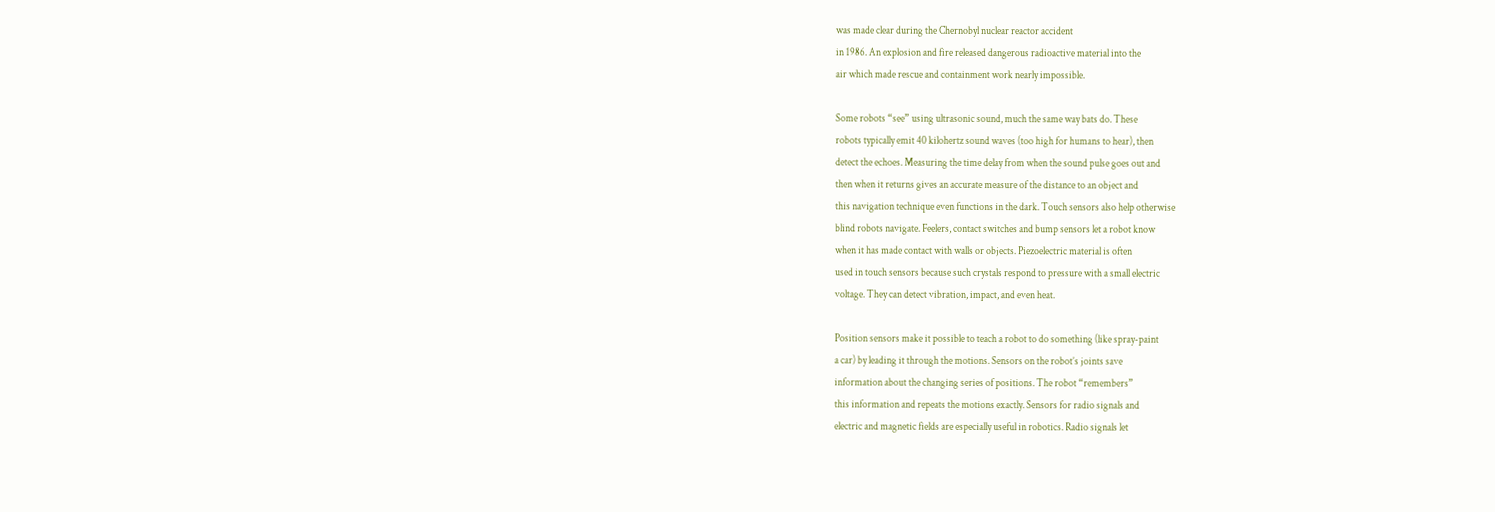was made clear during the Chernobyl nuclear reactor accident
in 1986. An explosion and fire released dangerous radioactive material into the
air which made rescue and containment work nearly impossible.

Some robots “see” using ultrasonic sound, much the same way bats do. These
robots typically emit 40 kilohertz sound waves (too high for humans to hear), then
detect the echoes. Measuring the time delay from when the sound pulse goes out and
then when it returns gives an accurate measure of the distance to an object and
this navigation technique even functions in the dark. Touch sensors also help otherwise
blind robots navigate. Feelers, contact switches and bump sensors let a robot know
when it has made contact with walls or objects. Piezoelectric material is often
used in touch sensors because such crystals respond to pressure with a small electric
voltage. They can detect vibration, impact, and even heat.

Position sensors make it possible to teach a robot to do something (like spray-paint
a car) by leading it through the motions. Sensors on the robot’s joints save
information about the changing series of positions. The robot “remembers”
this information and repeats the motions exactly. Sensors for radio signals and
electric and magnetic fields are especially useful in robotics. Radio signals let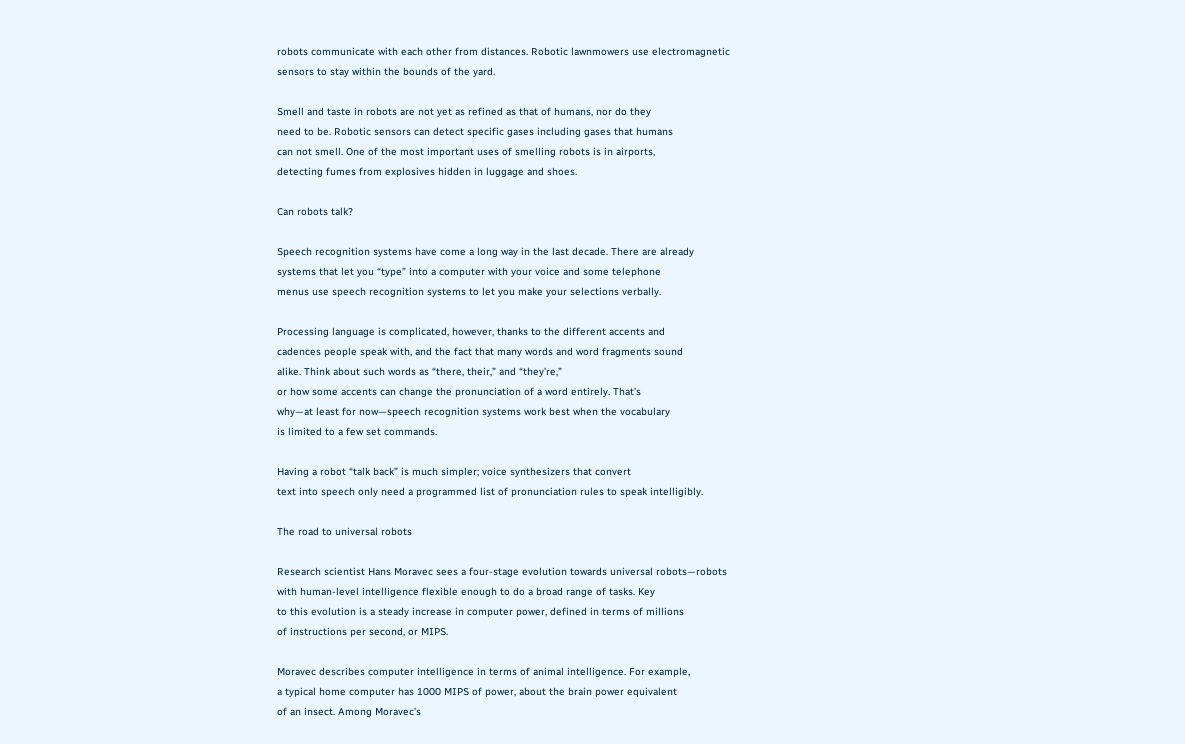robots communicate with each other from distances. Robotic lawnmowers use electromagnetic
sensors to stay within the bounds of the yard.

Smell and taste in robots are not yet as refined as that of humans, nor do they
need to be. Robotic sensors can detect specific gases including gases that humans
can not smell. One of the most important uses of smelling robots is in airports,
detecting fumes from explosives hidden in luggage and shoes.

Can robots talk?

Speech recognition systems have come a long way in the last decade. There are already
systems that let you “type” into a computer with your voice and some telephone
menus use speech recognition systems to let you make your selections verbally.

Processing language is complicated, however, thanks to the different accents and
cadences people speak with, and the fact that many words and word fragments sound
alike. Think about such words as “there, their,” and “they’re,”
or how some accents can change the pronunciation of a word entirely. That’s
why—at least for now—speech recognition systems work best when the vocabulary
is limited to a few set commands.

Having a robot “talk back” is much simpler; voice synthesizers that convert
text into speech only need a programmed list of pronunciation rules to speak intelligibly.

The road to universal robots

Research scientist Hans Moravec sees a four-stage evolution towards universal robots—robots
with human-level intelligence flexible enough to do a broad range of tasks. Key
to this evolution is a steady increase in computer power, defined in terms of millions
of instructions per second, or MIPS.

Moravec describes computer intelligence in terms of animal intelligence. For example,
a typical home computer has 1000 MIPS of power, about the brain power equivalent
of an insect. Among Moravec’s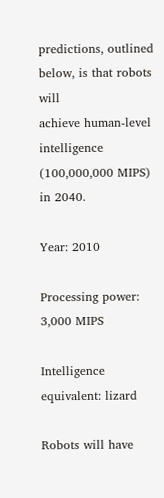predictions, outlined below, is that robots will
achieve human-level intelligence (100,000,000 MIPS) in 2040.

Year: 2010

Processing power: 3,000 MIPS

Intelligence equivalent: lizard

Robots will have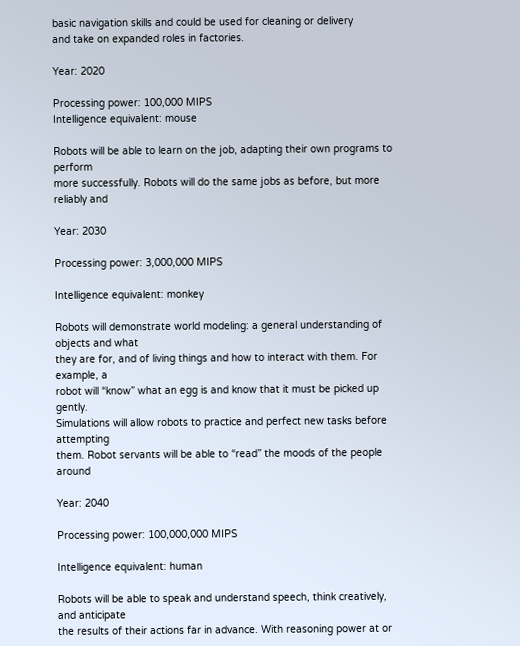basic navigation skills and could be used for cleaning or delivery
and take on expanded roles in factories.

Year: 2020

Processing power: 100,000 MIPS
Intelligence equivalent: mouse

Robots will be able to learn on the job, adapting their own programs to perform
more successfully. Robots will do the same jobs as before, but more reliably and

Year: 2030

Processing power: 3,000,000 MIPS

Intelligence equivalent: monkey

Robots will demonstrate world modeling: a general understanding of objects and what
they are for, and of living things and how to interact with them. For example, a
robot will “know” what an egg is and know that it must be picked up gently.
Simulations will allow robots to practice and perfect new tasks before attempting
them. Robot servants will be able to “read” the moods of the people around

Year: 2040

Processing power: 100,000,000 MIPS

Intelligence equivalent: human

Robots will be able to speak and understand speech, think creatively, and anticipate
the results of their actions far in advance. With reasoning power at or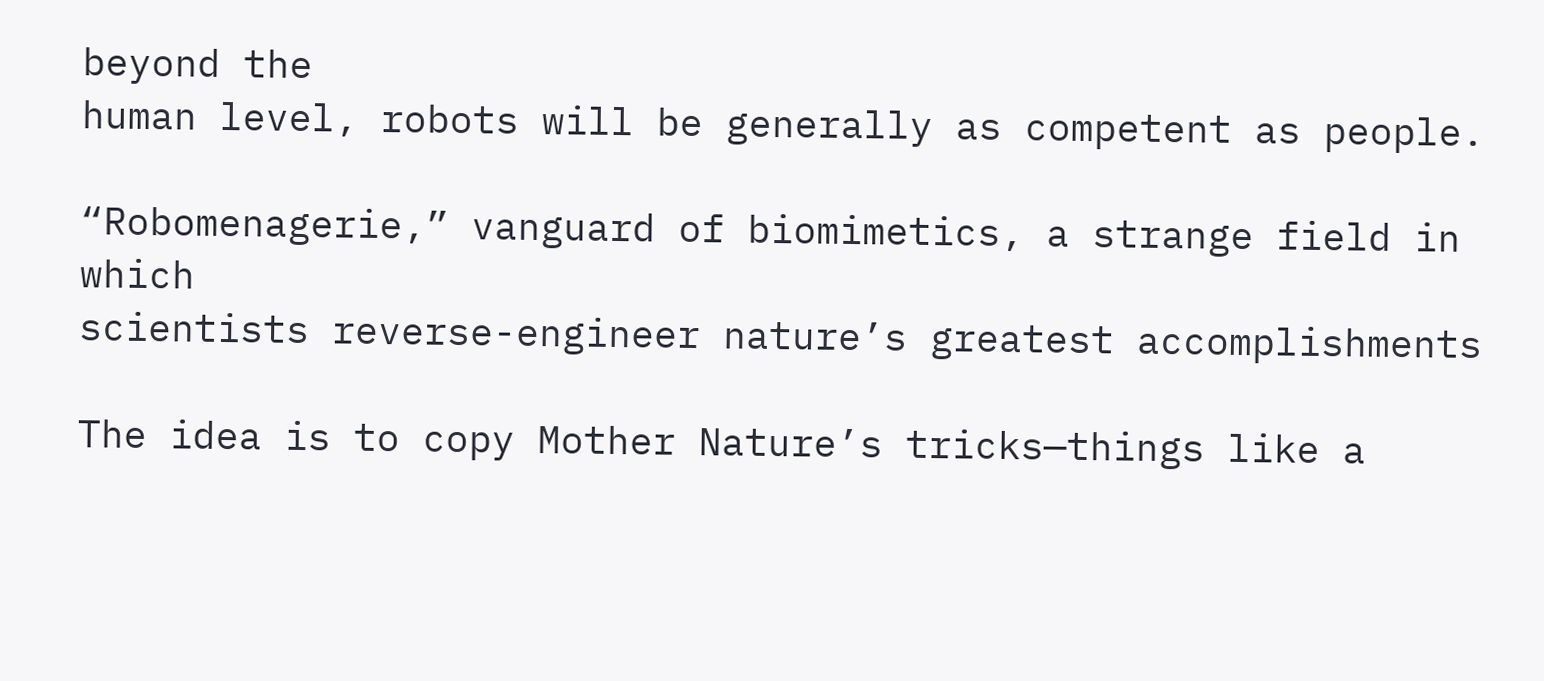beyond the
human level, robots will be generally as competent as people.

“Robomenagerie,” vanguard of biomimetics, a strange field in which
scientists reverse-engineer nature’s greatest accomplishments

The idea is to copy Mother Nature’s tricks—things like a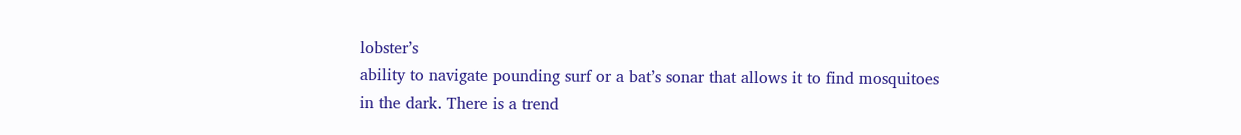lobster’s
ability to navigate pounding surf or a bat’s sonar that allows it to find mosquitoes
in the dark. There is a trend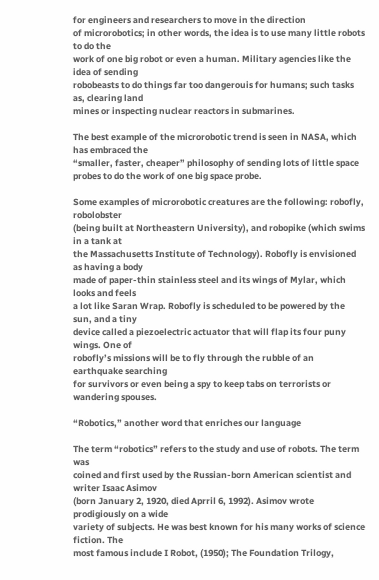for engineers and researchers to move in the direction
of microrobotics; in other words, the idea is to use many little robots to do the
work of one big robot or even a human. Military agencies like the idea of sending
robobeasts to do things far too dangerouis for humans; such tasks as, clearing land
mines or inspecting nuclear reactors in submarines.

The best example of the microrobotic trend is seen in NASA, which has embraced the
“smaller, faster, cheaper” philosophy of sending lots of little space
probes to do the work of one big space probe.

Some examples of microrobotic creatures are the following: robofly, robolobster
(being built at Northeastern University), and robopike (which swims in a tank at
the Massachusetts Institute of Technology). Robofly is envisioned as having a body
made of paper-thin stainless steel and its wings of Mylar, which looks and feels
a lot like Saran Wrap. Robofly is scheduled to be powered by the sun, and a tiny
device called a piezoelectric actuator that will flap its four puny wings. One of
robofly’s missions will be to fly through the rubble of an earthquake searching
for survivors or even being a spy to keep tabs on terrorists or wandering spouses.

“Robotics,” another word that enriches our language

The term “robotics” refers to the study and use of robots. The term was
coined and first used by the Russian-born American scientist and writer Isaac Asimov
(born January 2, 1920, died Aprril 6, 1992). Asimov wrote prodigiously on a wide
variety of subjects. He was best known for his many works of science fiction. The
most famous include I Robot, (1950); The Foundation Trilogy,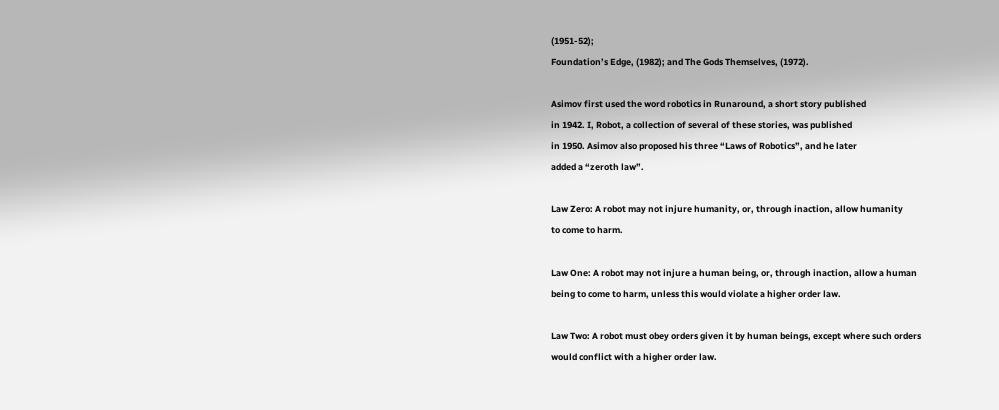(1951-52);
Foundation’s Edge, (1982); and The Gods Themselves, (1972).

Asimov first used the word robotics in Runaround, a short story published
in 1942. I, Robot, a collection of several of these stories, was published
in 1950. Asimov also proposed his three “Laws of Robotics”, and he later
added a “zeroth law”.

Law Zero: A robot may not injure humanity, or, through inaction, allow humanity
to come to harm.

Law One: A robot may not injure a human being, or, through inaction, allow a human
being to come to harm, unless this would violate a higher order law.

Law Two: A robot must obey orders given it by human beings, except where such orders
would conflict with a higher order law.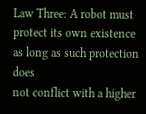Law Three: A robot must protect its own existence as long as such protection does
not conflict with a higher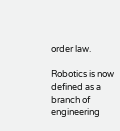order law.

Robotics is now defined as a branch of engineering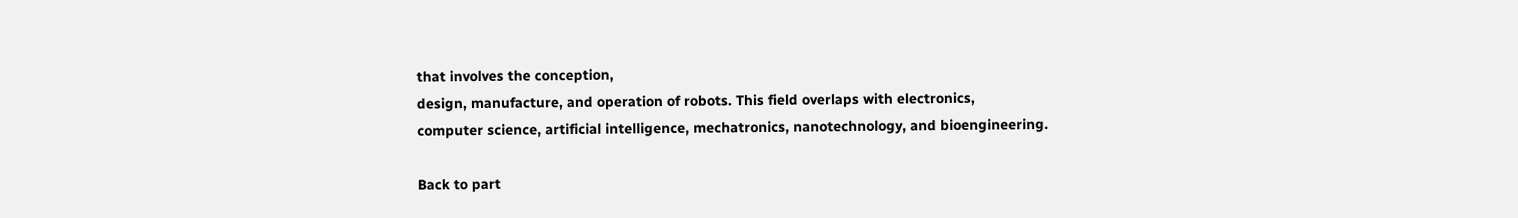that involves the conception,
design, manufacture, and operation of robots. This field overlaps with electronics,
computer science, artificial intelligence, mechatronics, nanotechnology, and bioengineering.

Back to part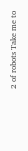2 of robots Take me to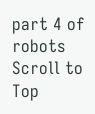part 4 of robots
Scroll to Top